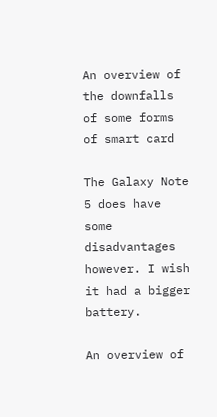An overview of the downfalls of some forms of smart card

The Galaxy Note 5 does have some disadvantages however. I wish it had a bigger battery.

An overview of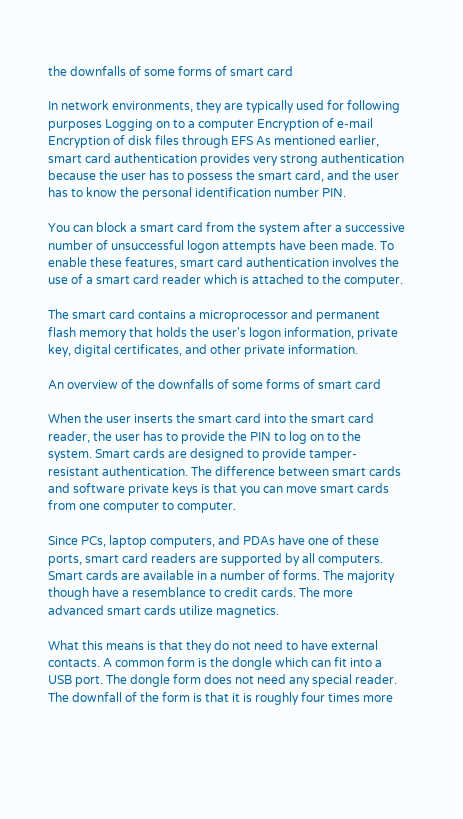the downfalls of some forms of smart card

In network environments, they are typically used for following purposes Logging on to a computer Encryption of e-mail Encryption of disk files through EFS As mentioned earlier, smart card authentication provides very strong authentication because the user has to possess the smart card, and the user has to know the personal identification number PIN.

You can block a smart card from the system after a successive number of unsuccessful logon attempts have been made. To enable these features, smart card authentication involves the use of a smart card reader which is attached to the computer.

The smart card contains a microprocessor and permanent flash memory that holds the user's logon information, private key, digital certificates, and other private information.

An overview of the downfalls of some forms of smart card

When the user inserts the smart card into the smart card reader, the user has to provide the PIN to log on to the system. Smart cards are designed to provide tamper-resistant authentication. The difference between smart cards and software private keys is that you can move smart cards from one computer to computer.

Since PCs, laptop computers, and PDAs have one of these ports, smart card readers are supported by all computers. Smart cards are available in a number of forms. The majority though have a resemblance to credit cards. The more advanced smart cards utilize magnetics.

What this means is that they do not need to have external contacts. A common form is the dongle which can fit into a USB port. The dongle form does not need any special reader. The downfall of the form is that it is roughly four times more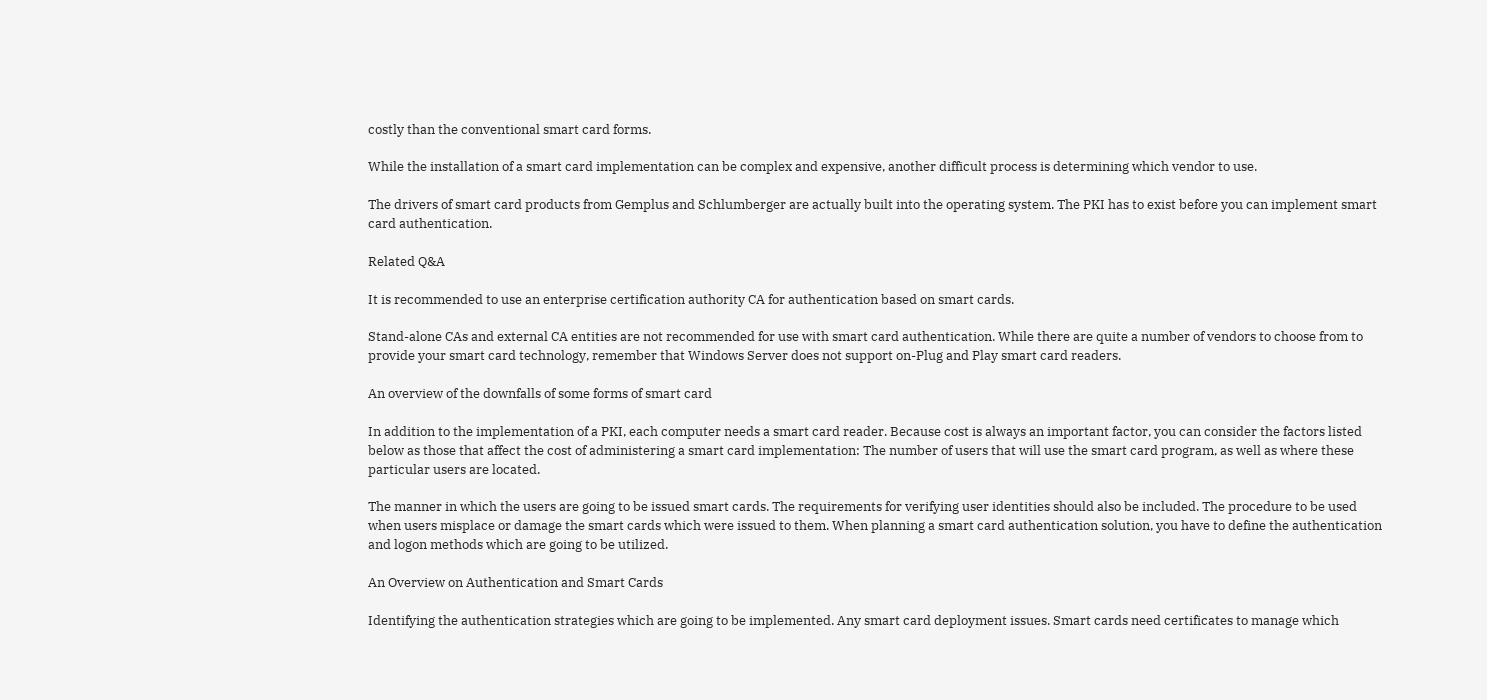costly than the conventional smart card forms.

While the installation of a smart card implementation can be complex and expensive, another difficult process is determining which vendor to use.

The drivers of smart card products from Gemplus and Schlumberger are actually built into the operating system. The PKI has to exist before you can implement smart card authentication.

Related Q&A

It is recommended to use an enterprise certification authority CA for authentication based on smart cards.

Stand-alone CAs and external CA entities are not recommended for use with smart card authentication. While there are quite a number of vendors to choose from to provide your smart card technology, remember that Windows Server does not support on-Plug and Play smart card readers.

An overview of the downfalls of some forms of smart card

In addition to the implementation of a PKI, each computer needs a smart card reader. Because cost is always an important factor, you can consider the factors listed below as those that affect the cost of administering a smart card implementation: The number of users that will use the smart card program, as well as where these particular users are located.

The manner in which the users are going to be issued smart cards. The requirements for verifying user identities should also be included. The procedure to be used when users misplace or damage the smart cards which were issued to them. When planning a smart card authentication solution, you have to define the authentication and logon methods which are going to be utilized.

An Overview on Authentication and Smart Cards

Identifying the authentication strategies which are going to be implemented. Any smart card deployment issues. Smart cards need certificates to manage which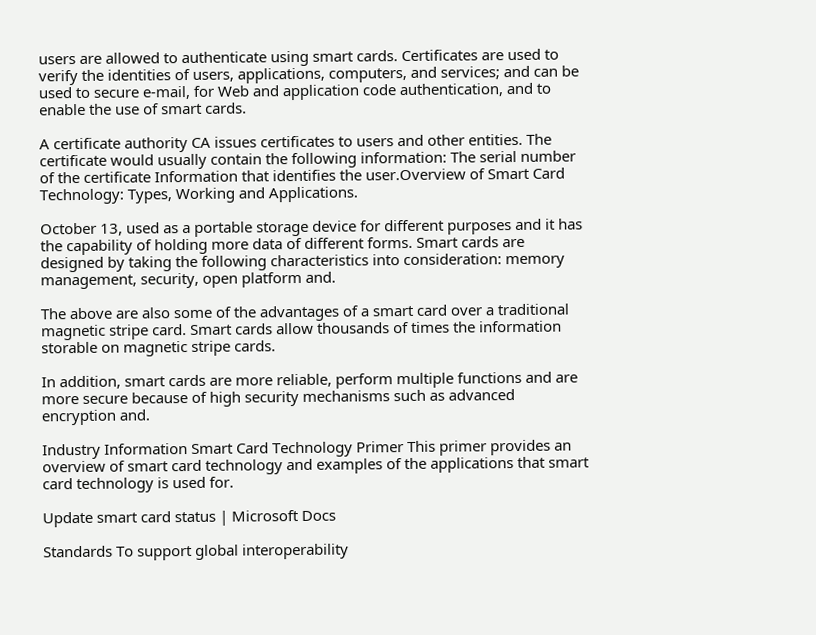users are allowed to authenticate using smart cards. Certificates are used to verify the identities of users, applications, computers, and services; and can be used to secure e-mail, for Web and application code authentication, and to enable the use of smart cards.

A certificate authority CA issues certificates to users and other entities. The certificate would usually contain the following information: The serial number of the certificate Information that identifies the user.Overview of Smart Card Technology: Types, Working and Applications.

October 13, used as a portable storage device for different purposes and it has the capability of holding more data of different forms. Smart cards are designed by taking the following characteristics into consideration: memory management, security, open platform and.

The above are also some of the advantages of a smart card over a traditional magnetic stripe card. Smart cards allow thousands of times the information storable on magnetic stripe cards.

In addition, smart cards are more reliable, perform multiple functions and are more secure because of high security mechanisms such as advanced encryption and.

Industry Information Smart Card Technology Primer This primer provides an overview of smart card technology and examples of the applications that smart card technology is used for.

Update smart card status | Microsoft Docs

Standards To support global interoperability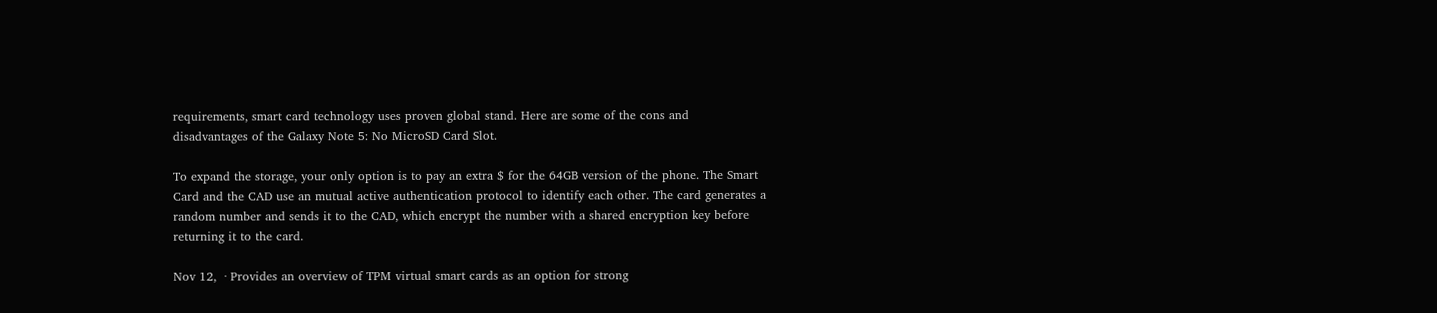requirements, smart card technology uses proven global stand. Here are some of the cons and disadvantages of the Galaxy Note 5: No MicroSD Card Slot.

To expand the storage, your only option is to pay an extra $ for the 64GB version of the phone. The Smart Card and the CAD use an mutual active authentication protocol to identify each other. The card generates a random number and sends it to the CAD, which encrypt the number with a shared encryption key before returning it to the card.

Nov 12,  · Provides an overview of TPM virtual smart cards as an option for strong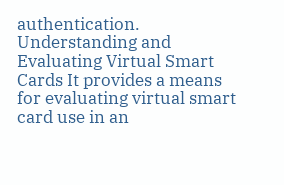authentication. Understanding and Evaluating Virtual Smart Cards It provides a means for evaluating virtual smart card use in an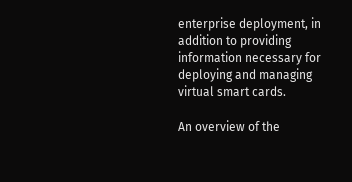enterprise deployment, in addition to providing information necessary for deploying and managing virtual smart cards.

An overview of the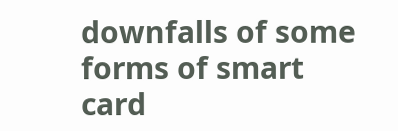downfalls of some forms of smart card